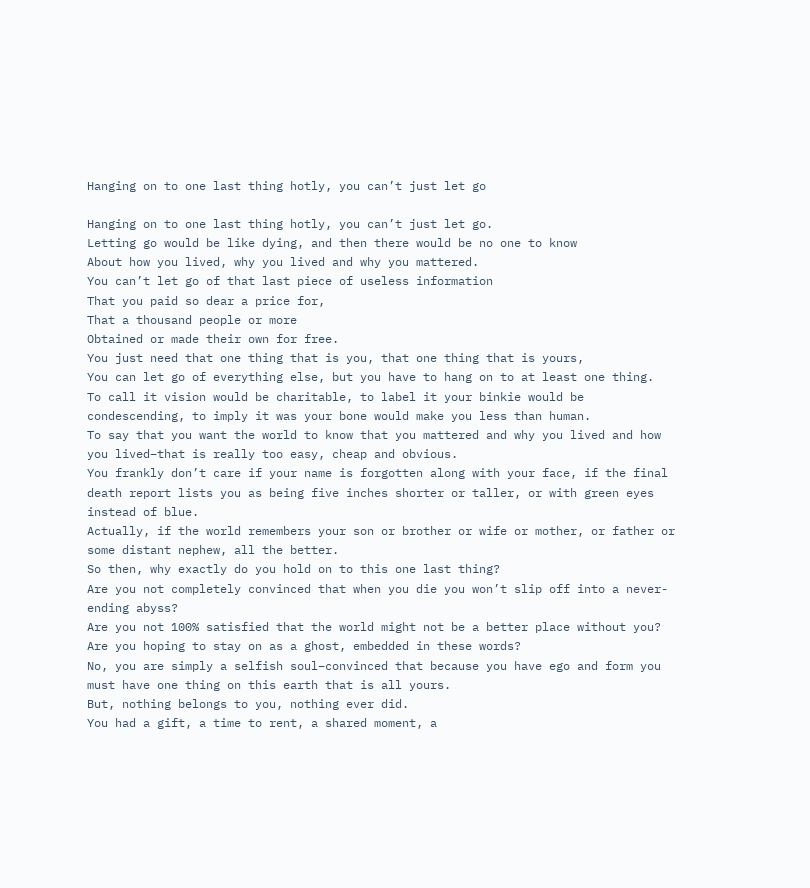Hanging on to one last thing hotly, you can’t just let go

Hanging on to one last thing hotly, you can’t just let go.
Letting go would be like dying, and then there would be no one to know
About how you lived, why you lived and why you mattered.
You can’t let go of that last piece of useless information
That you paid so dear a price for,
That a thousand people or more
Obtained or made their own for free.
You just need that one thing that is you, that one thing that is yours,
You can let go of everything else, but you have to hang on to at least one thing.
To call it vision would be charitable, to label it your binkie would be condescending, to imply it was your bone would make you less than human.
To say that you want the world to know that you mattered and why you lived and how you lived–that is really too easy, cheap and obvious.
You frankly don’t care if your name is forgotten along with your face, if the final death report lists you as being five inches shorter or taller, or with green eyes instead of blue.
Actually, if the world remembers your son or brother or wife or mother, or father or some distant nephew, all the better.
So then, why exactly do you hold on to this one last thing?
Are you not completely convinced that when you die you won’t slip off into a never-ending abyss?
Are you not 100% satisfied that the world might not be a better place without you?
Are you hoping to stay on as a ghost, embedded in these words?
No, you are simply a selfish soul–convinced that because you have ego and form you must have one thing on this earth that is all yours.
But, nothing belongs to you, nothing ever did.
You had a gift, a time to rent, a shared moment, a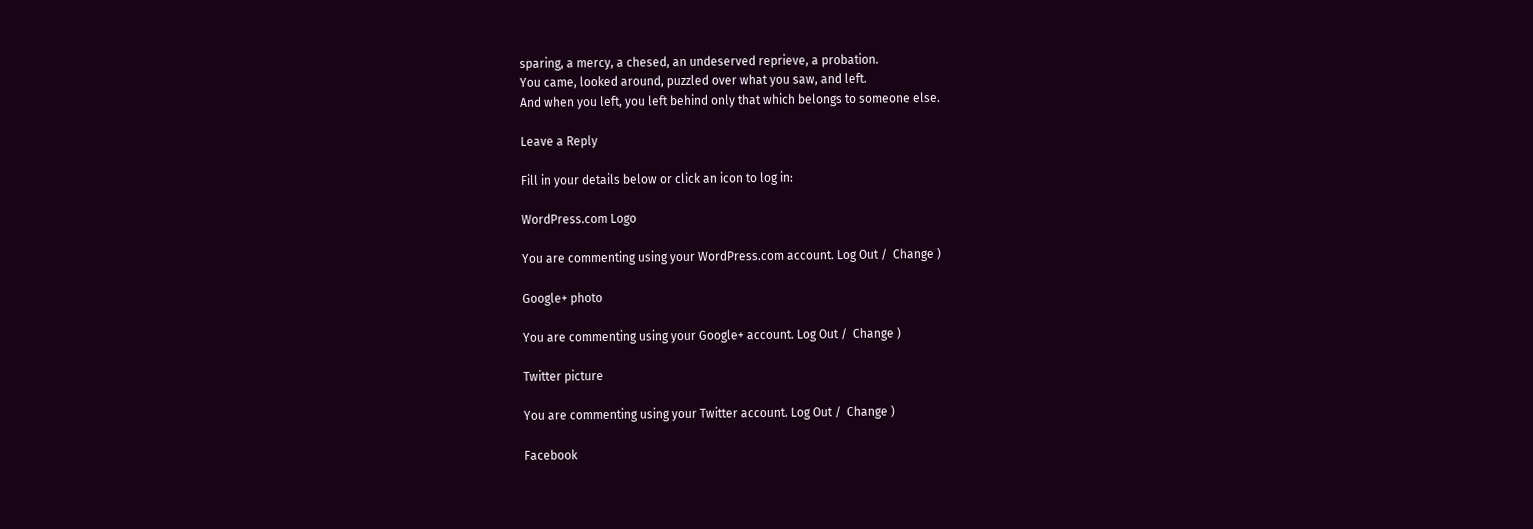sparing, a mercy, a chesed, an undeserved reprieve, a probation.
You came, looked around, puzzled over what you saw, and left.
And when you left, you left behind only that which belongs to someone else.

Leave a Reply

Fill in your details below or click an icon to log in:

WordPress.com Logo

You are commenting using your WordPress.com account. Log Out /  Change )

Google+ photo

You are commenting using your Google+ account. Log Out /  Change )

Twitter picture

You are commenting using your Twitter account. Log Out /  Change )

Facebook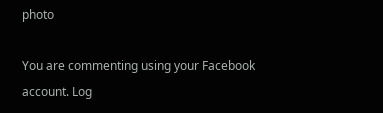photo

You are commenting using your Facebook account. Log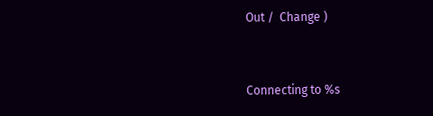Out /  Change )


Connecting to %s